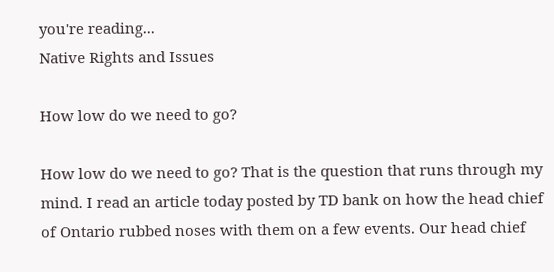you're reading...
Native Rights and Issues

How low do we need to go?

How low do we need to go? That is the question that runs through my mind. I read an article today posted by TD bank on how the head chief of Ontario rubbed noses with them on a few events. Our head chief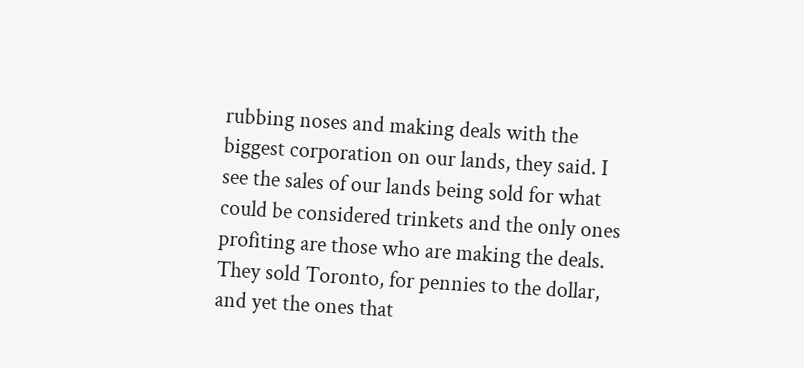rubbing noses and making deals with the biggest corporation on our lands, they said. I see the sales of our lands being sold for what could be considered trinkets and the only ones profiting are those who are making the deals. They sold Toronto, for pennies to the dollar, and yet the ones that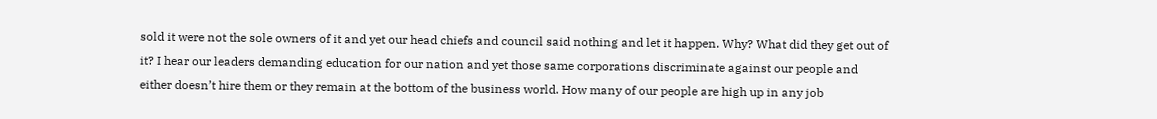sold it were not the sole owners of it and yet our head chiefs and council said nothing and let it happen. Why? What did they get out of it? I hear our leaders demanding education for our nation and yet those same corporations discriminate against our people and either doesn’t hire them or they remain at the bottom of the business world. How many of our people are high up in any job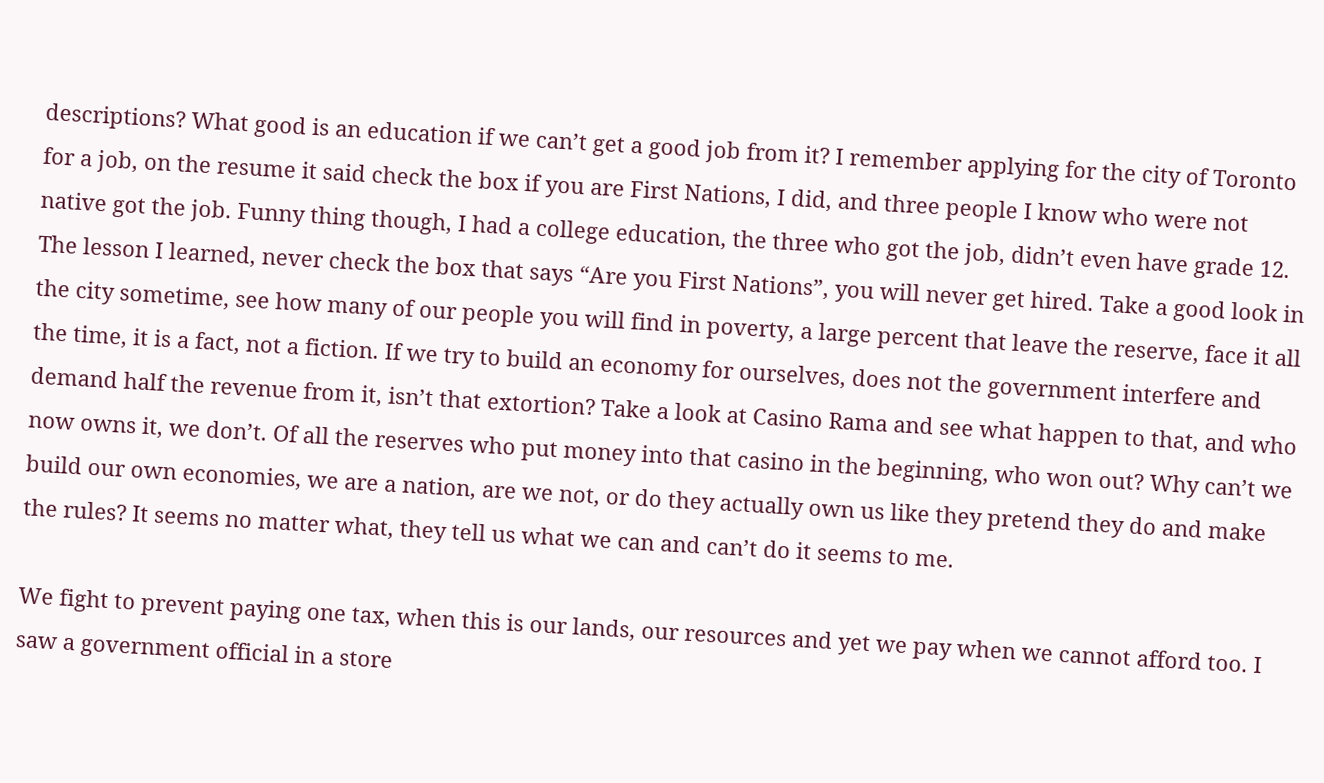descriptions? What good is an education if we can’t get a good job from it? I remember applying for the city of Toronto for a job, on the resume it said check the box if you are First Nations, I did, and three people I know who were not native got the job. Funny thing though, I had a college education, the three who got the job, didn’t even have grade 12. The lesson I learned, never check the box that says “Are you First Nations”, you will never get hired. Take a good look in the city sometime, see how many of our people you will find in poverty, a large percent that leave the reserve, face it all the time, it is a fact, not a fiction. If we try to build an economy for ourselves, does not the government interfere and demand half the revenue from it, isn’t that extortion? Take a look at Casino Rama and see what happen to that, and who now owns it, we don’t. Of all the reserves who put money into that casino in the beginning, who won out? Why can’t we build our own economies, we are a nation, are we not, or do they actually own us like they pretend they do and make the rules? It seems no matter what, they tell us what we can and can’t do it seems to me.

We fight to prevent paying one tax, when this is our lands, our resources and yet we pay when we cannot afford too. I saw a government official in a store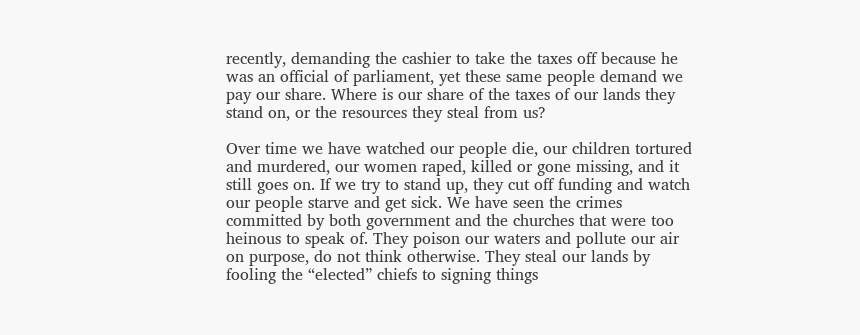recently, demanding the cashier to take the taxes off because he was an official of parliament, yet these same people demand we pay our share. Where is our share of the taxes of our lands they stand on, or the resources they steal from us?

Over time we have watched our people die, our children tortured and murdered, our women raped, killed or gone missing, and it still goes on. If we try to stand up, they cut off funding and watch our people starve and get sick. We have seen the crimes committed by both government and the churches that were too heinous to speak of. They poison our waters and pollute our air on purpose, do not think otherwise. They steal our lands by fooling the “elected” chiefs to signing things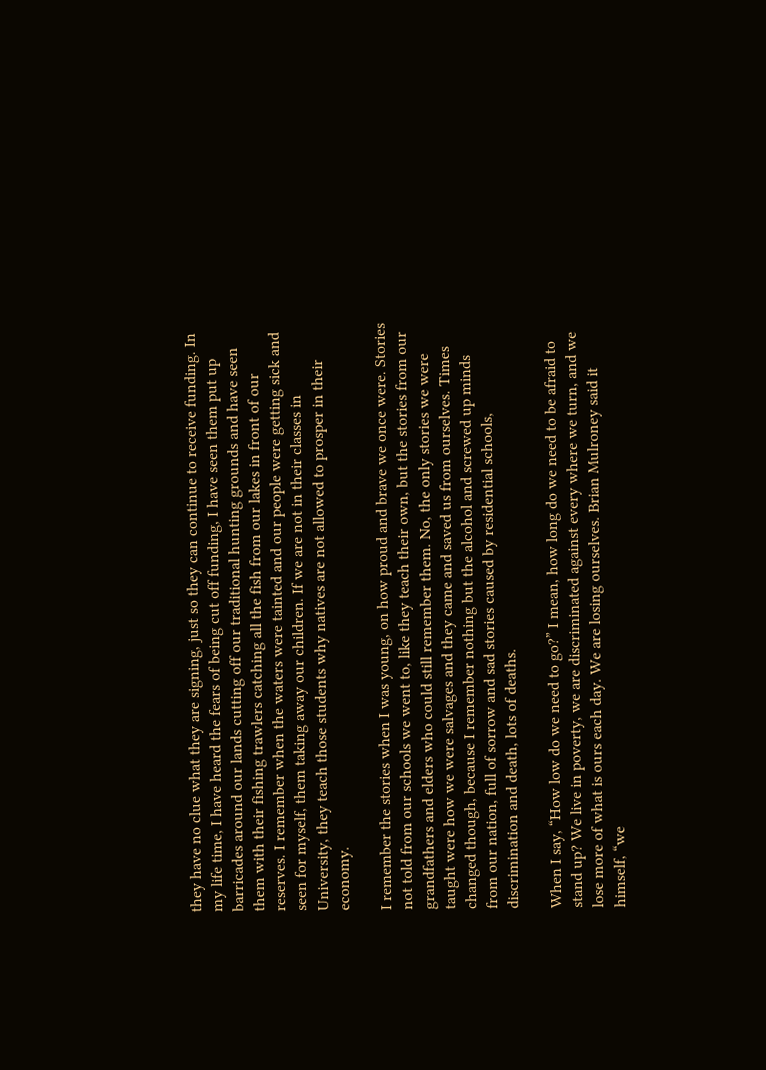they have no clue what they are signing, just so they can continue to receive funding. In my life time, I have heard the fears of being cut off funding, I have seen them put up barricades around our lands cutting off our traditional hunting grounds and have seen them with their fishing trawlers catching all the fish from our lakes in front of our reserves. I remember when the waters were tainted and our people were getting sick and seen for myself, them taking away our children. If we are not in their classes in University, they teach those students why natives are not allowed to prosper in their economy.

I remember the stories when I was young, on how proud and brave we once were. Stories not told from our schools we went to, like they teach their own, but the stories from our grandfathers and elders who could still remember them. No, the only stories we were taught were how we were salvages and they came and saved us from ourselves. Times changed though, because I remember nothing but the alcohol and screwed up minds from our nation, full of sorrow and sad stories caused by residential schools, discrimination and death, lots of deaths.

When I say, “How low do we need to go?” I mean, how long do we need to be afraid to stand up? We live in poverty, we are discriminated against every where we turn, and we lose more of what is ours each day. We are losing ourselves. Brian Mulroney said it himself, “we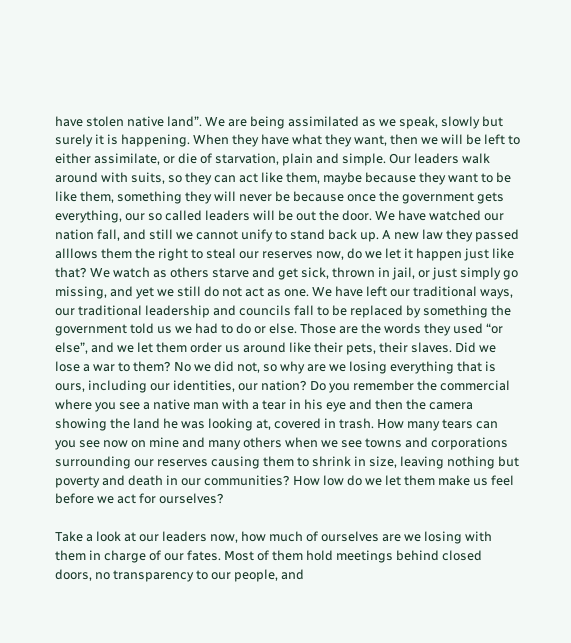have stolen native land”. We are being assimilated as we speak, slowly but surely it is happening. When they have what they want, then we will be left to either assimilate, or die of starvation, plain and simple. Our leaders walk around with suits, so they can act like them, maybe because they want to be like them, something they will never be because once the government gets everything, our so called leaders will be out the door. We have watched our nation fall, and still we cannot unify to stand back up. A new law they passed alllows them the right to steal our reserves now, do we let it happen just like that? We watch as others starve and get sick, thrown in jail, or just simply go missing, and yet we still do not act as one. We have left our traditional ways, our traditional leadership and councils fall to be replaced by something the government told us we had to do or else. Those are the words they used “or else”, and we let them order us around like their pets, their slaves. Did we lose a war to them? No we did not, so why are we losing everything that is ours, including our identities, our nation? Do you remember the commercial where you see a native man with a tear in his eye and then the camera showing the land he was looking at, covered in trash. How many tears can you see now on mine and many others when we see towns and corporations surrounding our reserves causing them to shrink in size, leaving nothing but poverty and death in our communities? How low do we let them make us feel before we act for ourselves?

Take a look at our leaders now, how much of ourselves are we losing with them in charge of our fates. Most of them hold meetings behind closed doors, no transparency to our people, and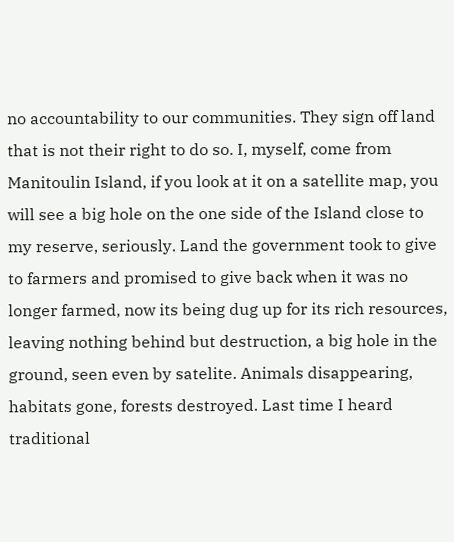no accountability to our communities. They sign off land that is not their right to do so. I, myself, come from Manitoulin Island, if you look at it on a satellite map, you will see a big hole on the one side of the Island close to my reserve, seriously. Land the government took to give to farmers and promised to give back when it was no longer farmed, now its being dug up for its rich resources, leaving nothing behind but destruction, a big hole in the ground, seen even by satelite. Animals disappearing, habitats gone, forests destroyed. Last time I heard traditional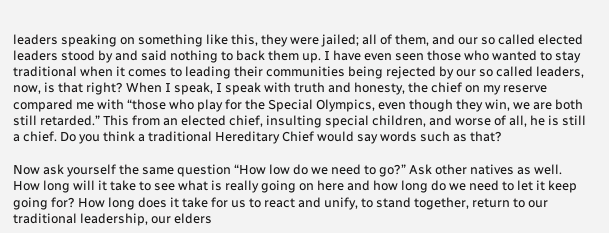leaders speaking on something like this, they were jailed; all of them, and our so called elected leaders stood by and said nothing to back them up. I have even seen those who wanted to stay traditional when it comes to leading their communities being rejected by our so called leaders, now, is that right? When I speak, I speak with truth and honesty, the chief on my reserve compared me with “those who play for the Special Olympics, even though they win, we are both still retarded.” This from an elected chief, insulting special children, and worse of all, he is still a chief. Do you think a traditional Hereditary Chief would say words such as that?

Now ask yourself the same question “How low do we need to go?” Ask other natives as well. How long will it take to see what is really going on here and how long do we need to let it keep going for? How long does it take for us to react and unify, to stand together, return to our traditional leadership, our elders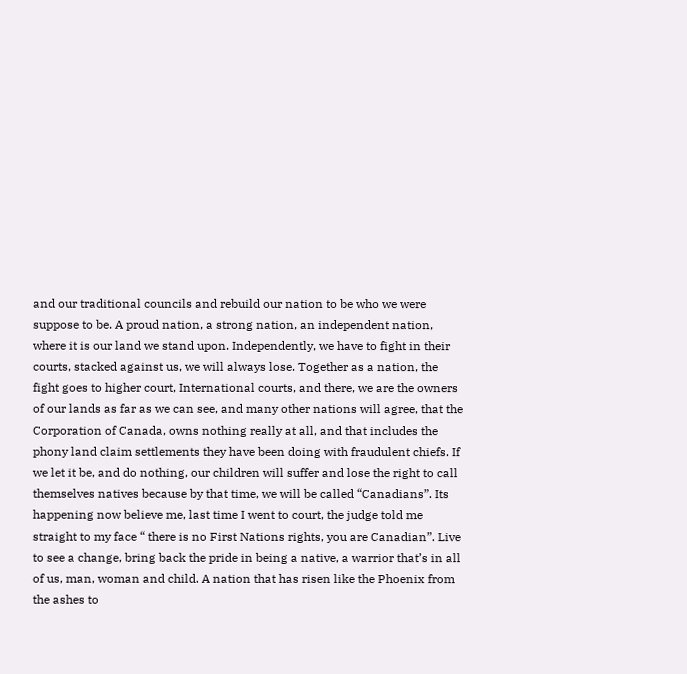and our traditional councils and rebuild our nation to be who we were suppose to be. A proud nation, a strong nation, an independent nation, where it is our land we stand upon. Independently, we have to fight in their courts, stacked against us, we will always lose. Together as a nation, the fight goes to higher court, International courts, and there, we are the owners of our lands as far as we can see, and many other nations will agree, that the Corporation of Canada, owns nothing really at all, and that includes the phony land claim settlements they have been doing with fraudulent chiefs. If we let it be, and do nothing, our children will suffer and lose the right to call themselves natives because by that time, we will be called “Canadians”. Its happening now believe me, last time I went to court, the judge told me straight to my face “ there is no First Nations rights, you are Canadian”. Live to see a change, bring back the pride in being a native, a warrior that’s in all of us, man, woman and child. A nation that has risen like the Phoenix from the ashes to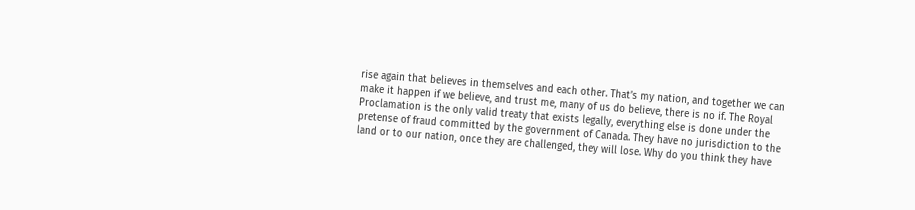rise again that believes in themselves and each other. That’s my nation, and together we can make it happen if we believe, and trust me, many of us do believe, there is no if. The Royal Proclamation is the only valid treaty that exists legally, everything else is done under the pretense of fraud committed by the government of Canada. They have no jurisdiction to the land or to our nation, once they are challenged, they will lose. Why do you think they have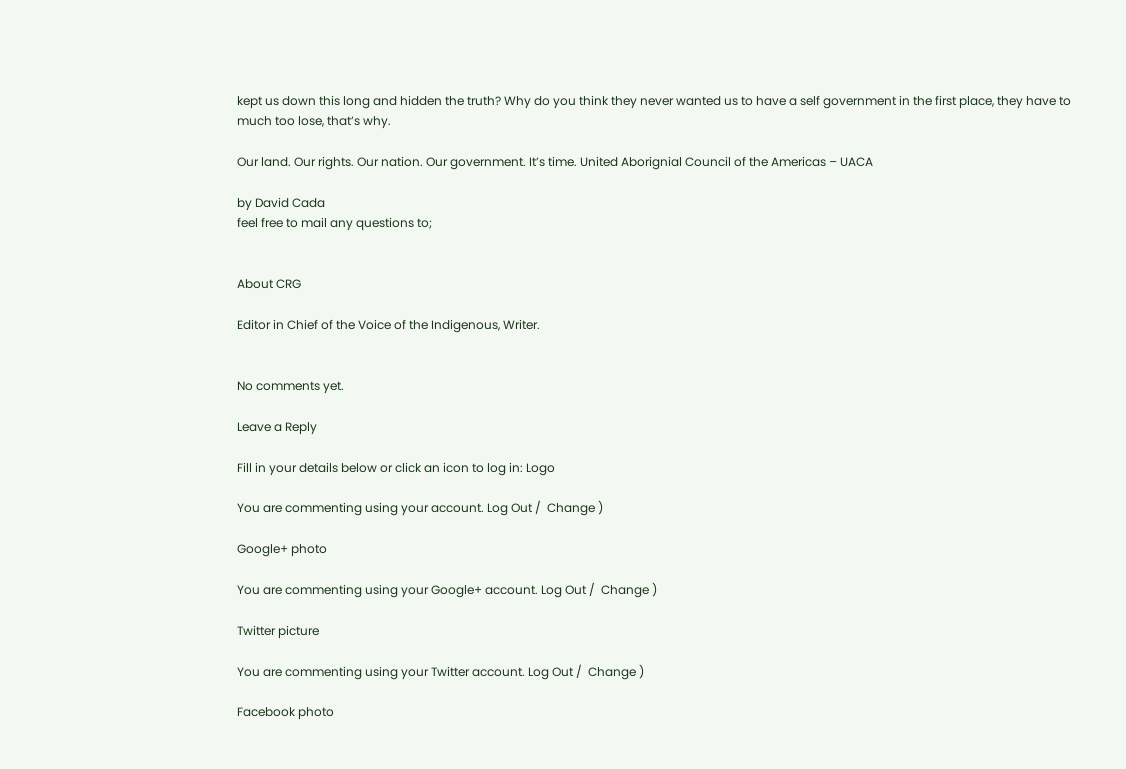kept us down this long and hidden the truth? Why do you think they never wanted us to have a self government in the first place, they have to much too lose, that’s why.

Our land. Our rights. Our nation. Our government. It’s time. United Aborignial Council of the Americas – UACA

by David Cada
feel free to mail any questions to;


About CRG

Editor in Chief of the Voice of the Indigenous, Writer.


No comments yet.

Leave a Reply

Fill in your details below or click an icon to log in: Logo

You are commenting using your account. Log Out /  Change )

Google+ photo

You are commenting using your Google+ account. Log Out /  Change )

Twitter picture

You are commenting using your Twitter account. Log Out /  Change )

Facebook photo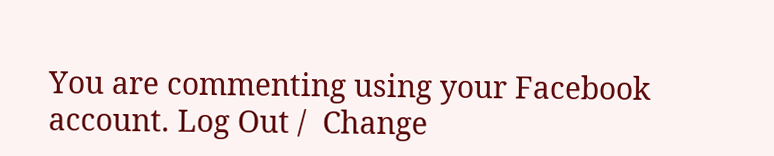You are commenting using your Facebook account. Log Out /  Change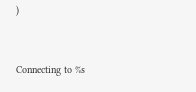)


Connecting to %s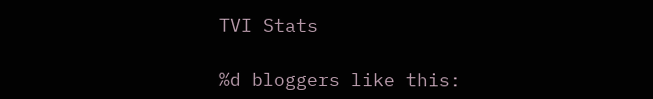TVI Stats

%d bloggers like this: